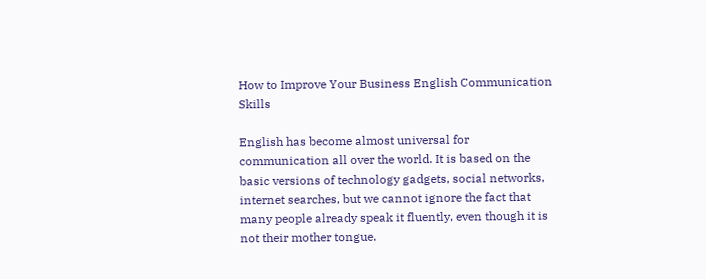How to Improve Your Business English Communication Skills

English has become almost universal for communication all over the world. It is based on the basic versions of technology gadgets, social networks, internet searches, but we cannot ignore the fact that many people already speak it fluently, even though it is not their mother tongue.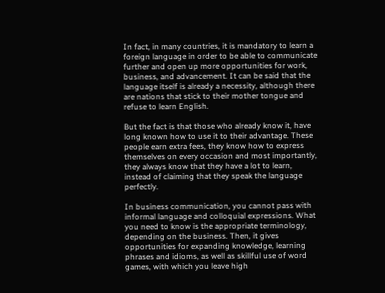In fact, in many countries, it is mandatory to learn a foreign language in order to be able to communicate further and open up more opportunities for work, business, and advancement. It can be said that the language itself is already a necessity, although there are nations that stick to their mother tongue and refuse to learn English.

But the fact is that those who already know it, have long known how to use it to their advantage. These people earn extra fees, they know how to express themselves on every occasion and most importantly, they always know that they have a lot to learn, instead of claiming that they speak the language perfectly.

In business communication, you cannot pass with informal language and colloquial expressions. What you need to know is the appropriate terminology, depending on the business. Then, it gives opportunities for expanding knowledge, learning phrases and idioms, as well as skillful use of word games, with which you leave high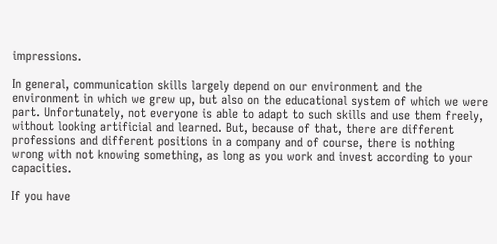impressions.

In general, communication skills largely depend on our environment and the environment in which we grew up, but also on the educational system of which we were part. Unfortunately, not everyone is able to adapt to such skills and use them freely, without looking artificial and learned. But, because of that, there are different professions and different positions in a company and of course, there is nothing wrong with not knowing something, as long as you work and invest according to your capacities.

If you have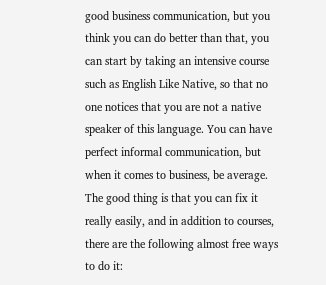good business communication, but you think you can do better than that, you can start by taking an intensive course such as English Like Native, so that no one notices that you are not a native speaker of this language. You can have perfect informal communication, but when it comes to business, be average. The good thing is that you can fix it really easily, and in addition to courses, there are the following almost free ways to do it: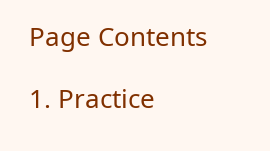Page Contents

1. Practice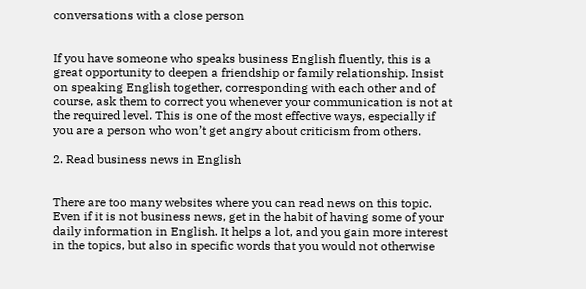conversations with a close person


If you have someone who speaks business English fluently, this is a great opportunity to deepen a friendship or family relationship. Insist on speaking English together, corresponding with each other and of course, ask them to correct you whenever your communication is not at the required level. This is one of the most effective ways, especially if you are a person who won’t get angry about criticism from others.

2. Read business news in English


There are too many websites where you can read news on this topic. Even if it is not business news, get in the habit of having some of your daily information in English. It helps a lot, and you gain more interest in the topics, but also in specific words that you would not otherwise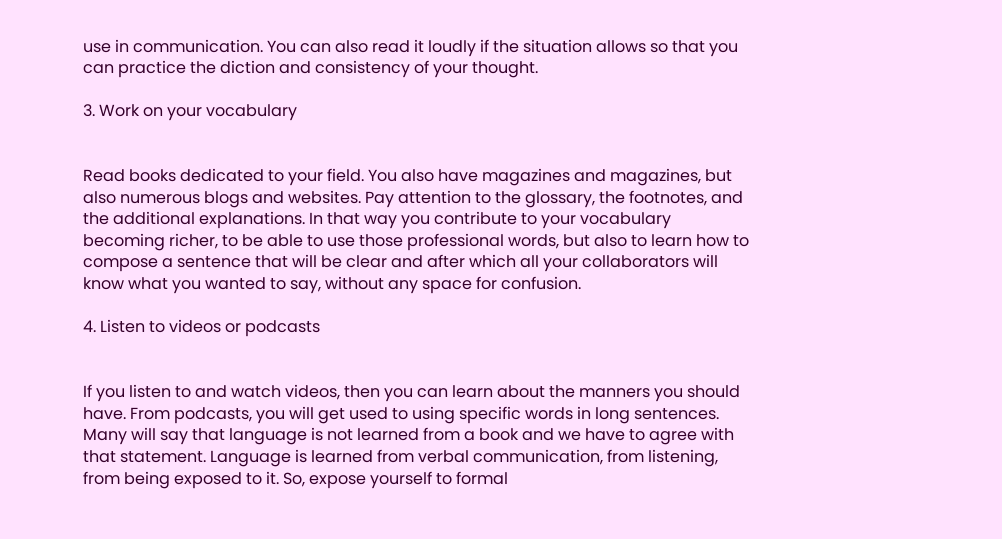use in communication. You can also read it loudly if the situation allows so that you can practice the diction and consistency of your thought.

3. Work on your vocabulary


Read books dedicated to your field. You also have magazines and magazines, but also numerous blogs and websites. Pay attention to the glossary, the footnotes, and the additional explanations. In that way you contribute to your vocabulary becoming richer, to be able to use those professional words, but also to learn how to compose a sentence that will be clear and after which all your collaborators will know what you wanted to say, without any space for confusion.

4. Listen to videos or podcasts


If you listen to and watch videos, then you can learn about the manners you should have. From podcasts, you will get used to using specific words in long sentences. Many will say that language is not learned from a book and we have to agree with that statement. Language is learned from verbal communication, from listening, from being exposed to it. So, expose yourself to formal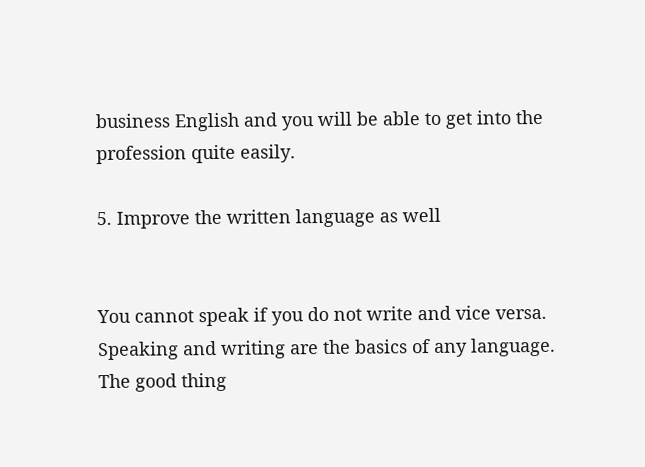business English and you will be able to get into the profession quite easily.

5. Improve the written language as well


You cannot speak if you do not write and vice versa. Speaking and writing are the basics of any language. The good thing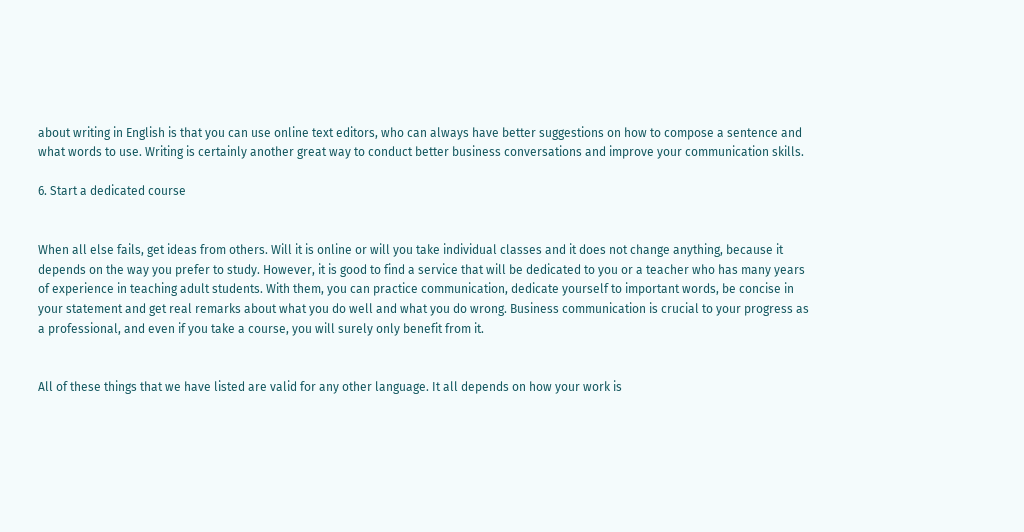about writing in English is that you can use online text editors, who can always have better suggestions on how to compose a sentence and what words to use. Writing is certainly another great way to conduct better business conversations and improve your communication skills.

6. Start a dedicated course


When all else fails, get ideas from others. Will it is online or will you take individual classes and it does not change anything, because it depends on the way you prefer to study. However, it is good to find a service that will be dedicated to you or a teacher who has many years of experience in teaching adult students. With them, you can practice communication, dedicate yourself to important words, be concise in your statement and get real remarks about what you do well and what you do wrong. Business communication is crucial to your progress as a professional, and even if you take a course, you will surely only benefit from it.


All of these things that we have listed are valid for any other language. It all depends on how your work is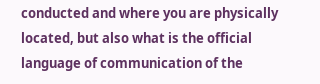conducted and where you are physically located, but also what is the official language of communication of the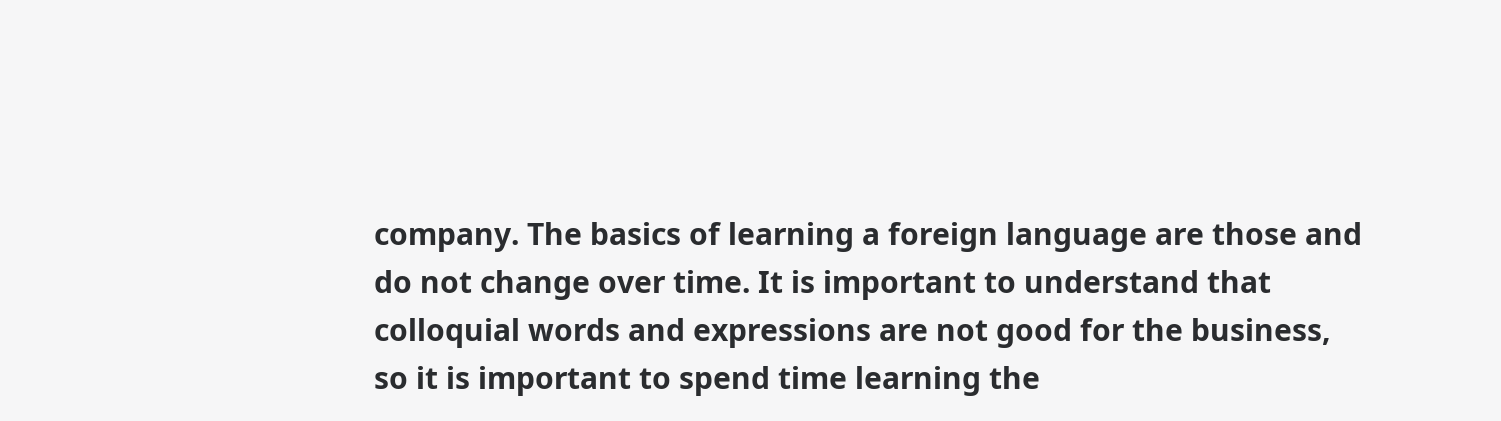company. The basics of learning a foreign language are those and do not change over time. It is important to understand that colloquial words and expressions are not good for the business, so it is important to spend time learning the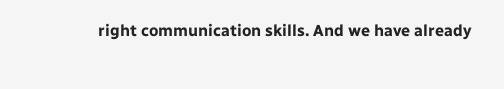right communication skills. And we have already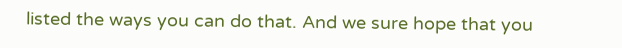listed the ways you can do that. And we sure hope that you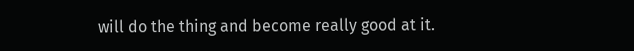will do the thing and become really good at it.